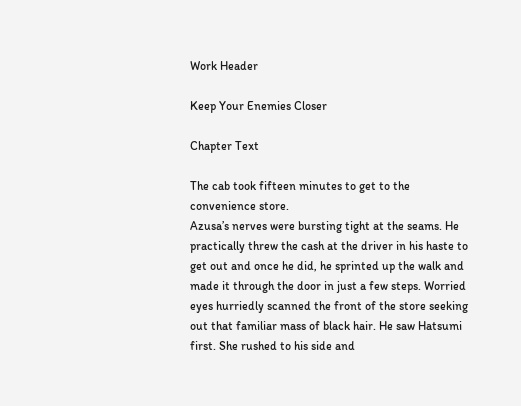Work Header

Keep Your Enemies Closer

Chapter Text

The cab took fifteen minutes to get to the convenience store.
Azusa’s nerves were bursting tight at the seams. He practically threw the cash at the driver in his haste to get out and once he did, he sprinted up the walk and made it through the door in just a few steps. Worried eyes hurriedly scanned the front of the store seeking out that familiar mass of black hair. He saw Hatsumi first. She rushed to his side and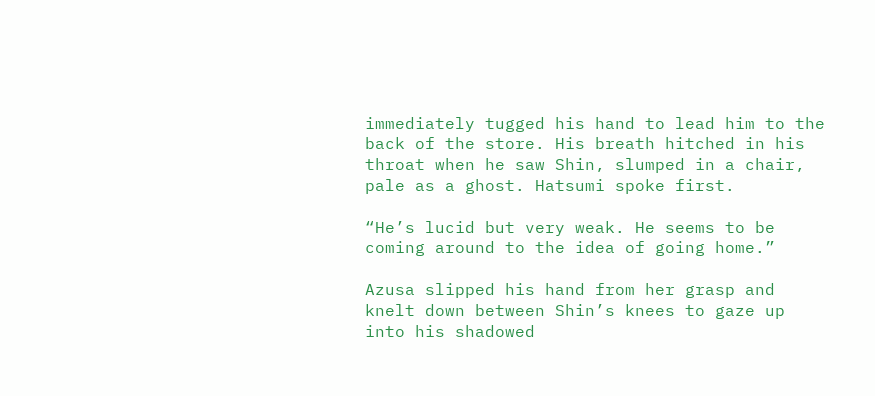immediately tugged his hand to lead him to the back of the store. His breath hitched in his throat when he saw Shin, slumped in a chair, pale as a ghost. Hatsumi spoke first.

“He’s lucid but very weak. He seems to be coming around to the idea of going home.”

Azusa slipped his hand from her grasp and knelt down between Shin’s knees to gaze up into his shadowed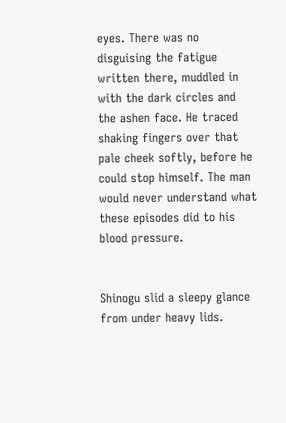eyes. There was no disguising the fatigue written there, muddled in with the dark circles and the ashen face. He traced shaking fingers over that pale cheek softly, before he could stop himself. The man would never understand what these episodes did to his blood pressure.


Shinogu slid a sleepy glance from under heavy lids.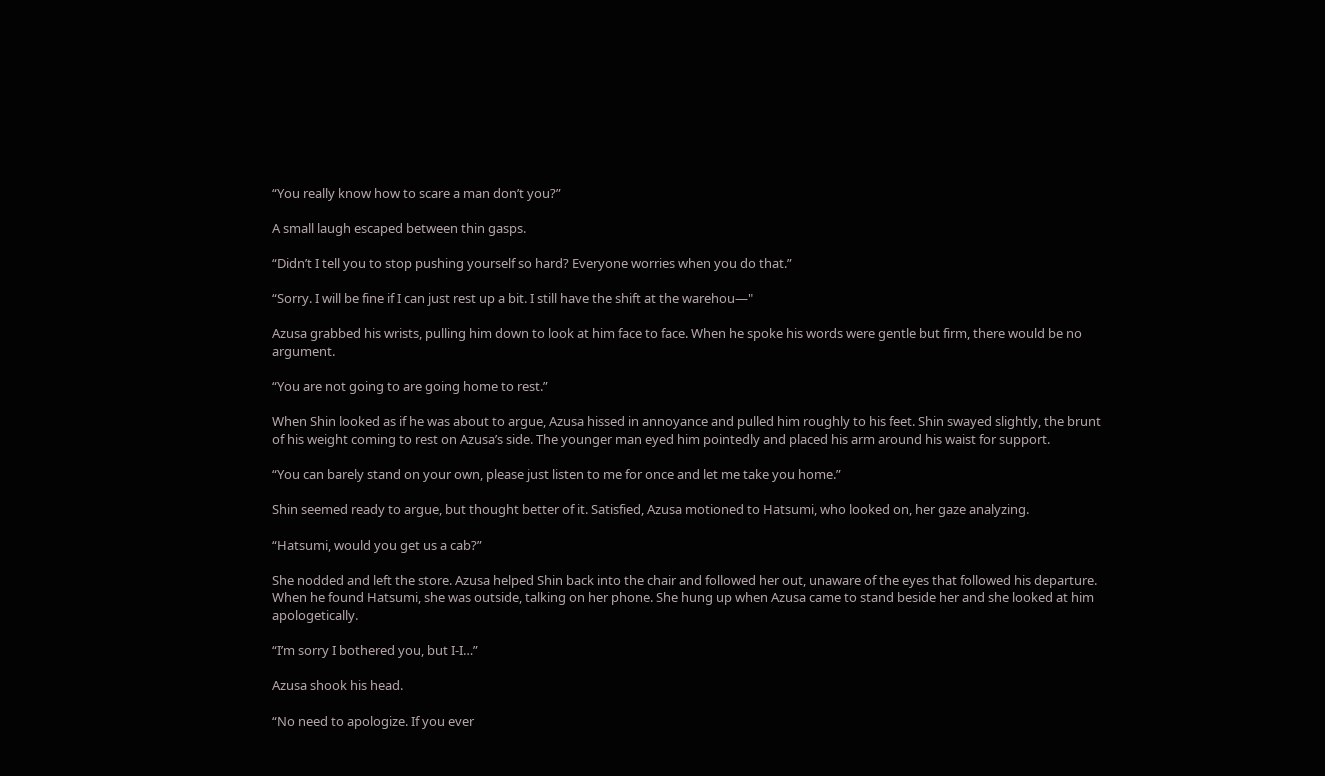“You really know how to scare a man don’t you?”

A small laugh escaped between thin gasps.

“Didn’t I tell you to stop pushing yourself so hard? Everyone worries when you do that.”

“Sorry. I will be fine if I can just rest up a bit. I still have the shift at the warehou—"

Azusa grabbed his wrists, pulling him down to look at him face to face. When he spoke his words were gentle but firm, there would be no argument.

“You are not going to are going home to rest.”

When Shin looked as if he was about to argue, Azusa hissed in annoyance and pulled him roughly to his feet. Shin swayed slightly, the brunt of his weight coming to rest on Azusa’s side. The younger man eyed him pointedly and placed his arm around his waist for support.

“You can barely stand on your own, please just listen to me for once and let me take you home.”

Shin seemed ready to argue, but thought better of it. Satisfied, Azusa motioned to Hatsumi, who looked on, her gaze analyzing.

“Hatsumi, would you get us a cab?”

She nodded and left the store. Azusa helped Shin back into the chair and followed her out, unaware of the eyes that followed his departure. When he found Hatsumi, she was outside, talking on her phone. She hung up when Azusa came to stand beside her and she looked at him apologetically.

“I’m sorry I bothered you, but I-I…”

Azusa shook his head.

“No need to apologize. If you ever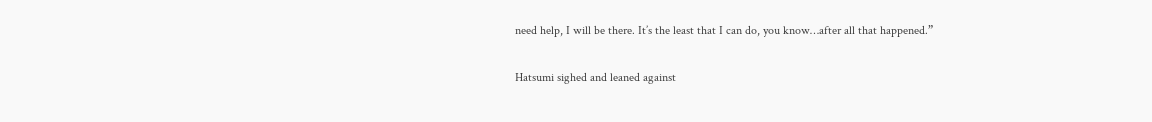need help, I will be there. It’s the least that I can do, you know…after all that happened.”

Hatsumi sighed and leaned against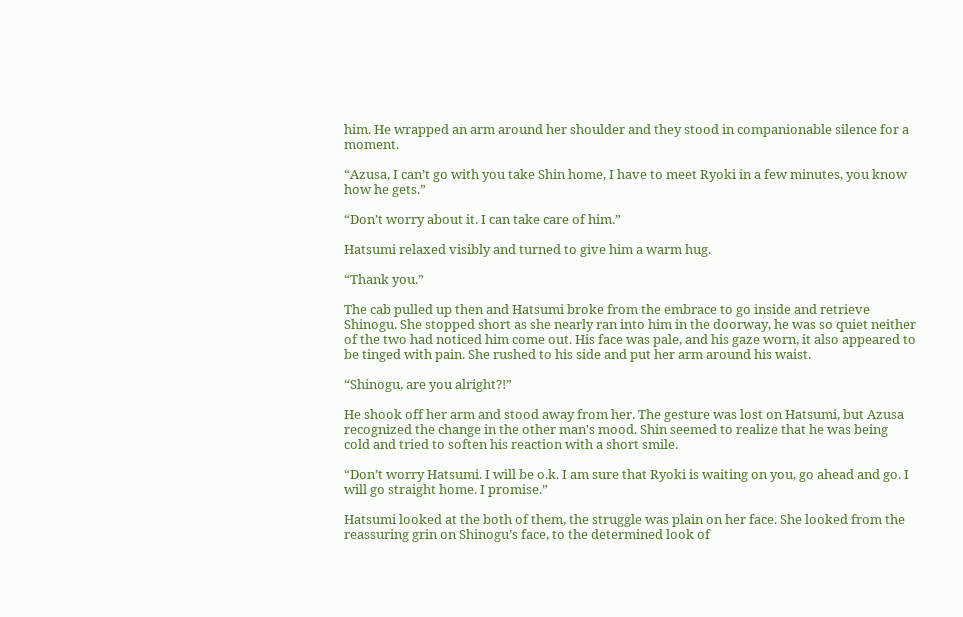him. He wrapped an arm around her shoulder and they stood in companionable silence for a moment.

“Azusa, I can’t go with you take Shin home, I have to meet Ryoki in a few minutes, you know how he gets.”

“Don’t worry about it. I can take care of him.”

Hatsumi relaxed visibly and turned to give him a warm hug.

“Thank you.”

The cab pulled up then and Hatsumi broke from the embrace to go inside and retrieve Shinogu. She stopped short as she nearly ran into him in the doorway, he was so quiet neither of the two had noticed him come out. His face was pale, and his gaze worn, it also appeared to be tinged with pain. She rushed to his side and put her arm around his waist.

“Shinogu, are you alright?!”

He shook off her arm and stood away from her. The gesture was lost on Hatsumi, but Azusa recognized the change in the other man's mood. Shin seemed to realize that he was being cold and tried to soften his reaction with a short smile.

“Don’t worry Hatsumi. I will be o.k. I am sure that Ryoki is waiting on you, go ahead and go. I will go straight home. I promise.”

Hatsumi looked at the both of them, the struggle was plain on her face. She looked from the reassuring grin on Shinogu’s face, to the determined look of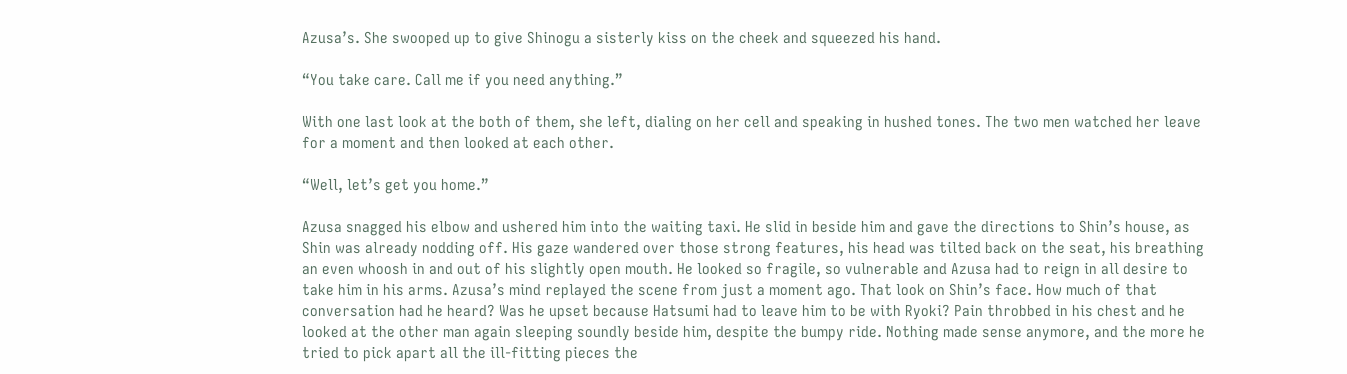Azusa’s. She swooped up to give Shinogu a sisterly kiss on the cheek and squeezed his hand.

“You take care. Call me if you need anything.”

With one last look at the both of them, she left, dialing on her cell and speaking in hushed tones. The two men watched her leave for a moment and then looked at each other.

“Well, let’s get you home.”

Azusa snagged his elbow and ushered him into the waiting taxi. He slid in beside him and gave the directions to Shin’s house, as Shin was already nodding off. His gaze wandered over those strong features, his head was tilted back on the seat, his breathing an even whoosh in and out of his slightly open mouth. He looked so fragile, so vulnerable and Azusa had to reign in all desire to take him in his arms. Azusa’s mind replayed the scene from just a moment ago. That look on Shin’s face. How much of that conversation had he heard? Was he upset because Hatsumi had to leave him to be with Ryoki? Pain throbbed in his chest and he looked at the other man again sleeping soundly beside him, despite the bumpy ride. Nothing made sense anymore, and the more he tried to pick apart all the ill-fitting pieces the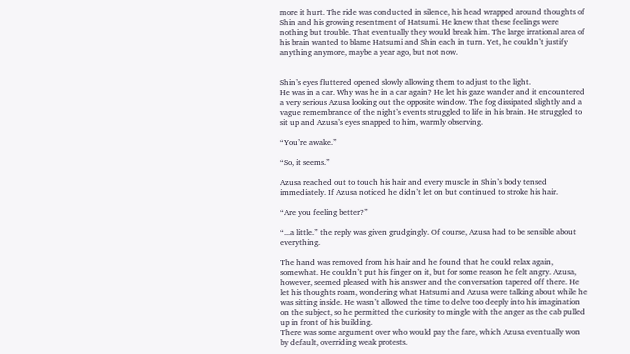more it hurt. The ride was conducted in silence, his head wrapped around thoughts of Shin and his growing resentment of Hatsumi. He knew that these feelings were nothing but trouble. That eventually they would break him. The large irrational area of his brain wanted to blame Hatsumi and Shin each in turn. Yet, he couldn’t justify anything anymore, maybe a year ago, but not now.


Shin’s eyes fluttered opened slowly allowing them to adjust to the light.
He was in a car. Why was he in a car again? He let his gaze wander and it encountered a very serious Azusa looking out the opposite window. The fog dissipated slightly and a vague remembrance of the night’s events struggled to life in his brain. He struggled to sit up and Azusa’s eyes snapped to him, warmly observing.

“You’re awake.”

“So, it seems.”

Azusa reached out to touch his hair and every muscle in Shin’s body tensed immediately. If Azusa noticed he didn’t let on but continued to stroke his hair.

“Are you feeling better?”

“...a little.” the reply was given grudgingly. Of course, Azusa had to be sensible about everything.

The hand was removed from his hair and he found that he could relax again, somewhat. He couldn’t put his finger on it, but for some reason he felt angry. Azusa, however, seemed pleased with his answer and the conversation tapered off there. He let his thoughts roam, wondering what Hatsumi and Azusa were talking about while he was sitting inside. He wasn’t allowed the time to delve too deeply into his imagination on the subject, so he permitted the curiosity to mingle with the anger as the cab pulled up in front of his building.
There was some argument over who would pay the fare, which Azusa eventually won by default, overriding weak protests.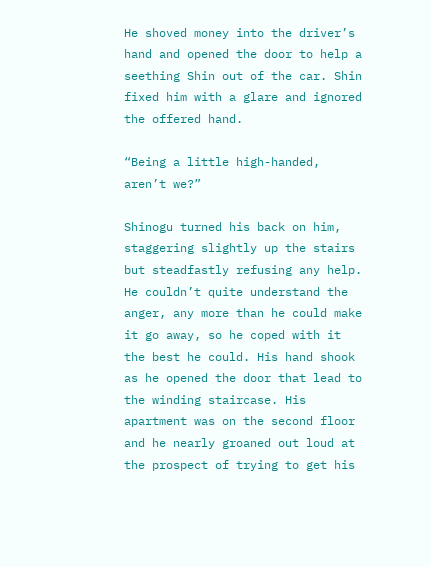He shoved money into the driver’s hand and opened the door to help a seething Shin out of the car. Shin fixed him with a glare and ignored the offered hand.

“Being a little high-handed, aren’t we?”

Shinogu turned his back on him, staggering slightly up the stairs but steadfastly refusing any help. He couldn’t quite understand the anger, any more than he could make it go away, so he coped with it the best he could. His hand shook as he opened the door that lead to the winding staircase. His apartment was on the second floor and he nearly groaned out loud at the prospect of trying to get his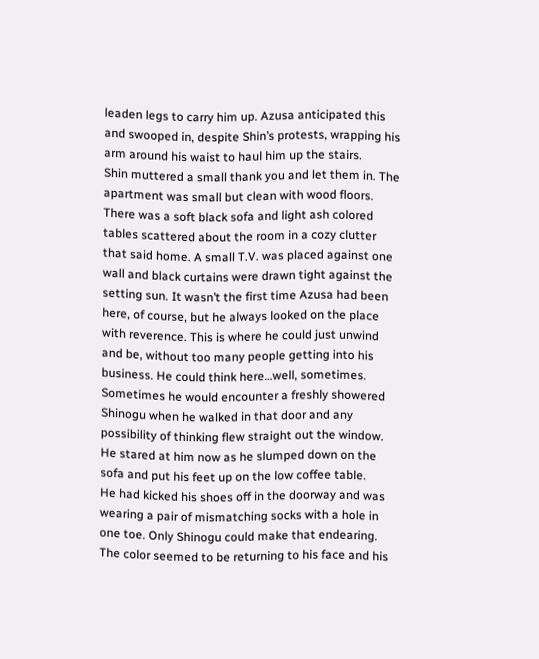leaden legs to carry him up. Azusa anticipated this and swooped in, despite Shin’s protests, wrapping his arm around his waist to haul him up the stairs.
Shin muttered a small thank you and let them in. The apartment was small but clean with wood floors. There was a soft black sofa and light ash colored tables scattered about the room in a cozy clutter that said home. A small T.V. was placed against one wall and black curtains were drawn tight against the setting sun. It wasn’t the first time Azusa had been here, of course, but he always looked on the place with reverence. This is where he could just unwind and be, without too many people getting into his business. He could think here…well, sometimes. Sometimes he would encounter a freshly showered Shinogu when he walked in that door and any possibility of thinking flew straight out the window. He stared at him now as he slumped down on the sofa and put his feet up on the low coffee table.
He had kicked his shoes off in the doorway and was wearing a pair of mismatching socks with a hole in one toe. Only Shinogu could make that endearing. The color seemed to be returning to his face and his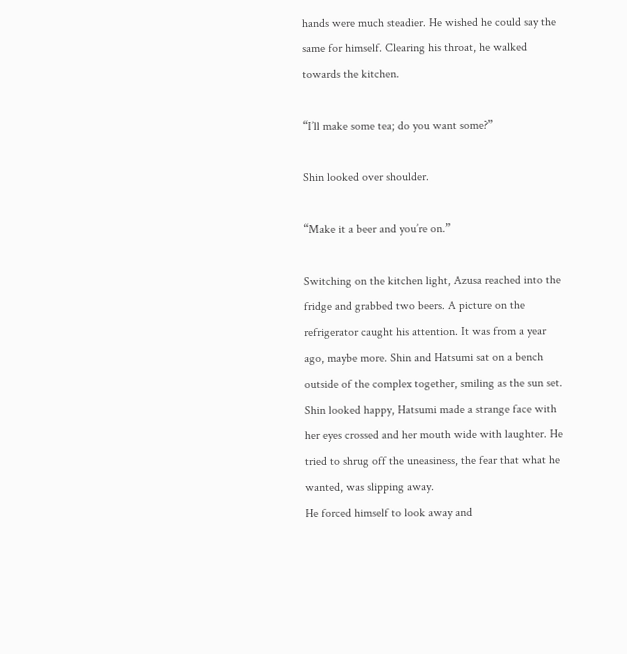hands were much steadier. He wished he could say the same for himself. Clearing his throat, he walked towards the kitchen.

“I’ll make some tea; do you want some?”

Shin looked over shoulder.

“Make it a beer and you’re on.”

Switching on the kitchen light, Azusa reached into the fridge and grabbed two beers. A picture on the refrigerator caught his attention. It was from a year ago, maybe more. Shin and Hatsumi sat on a bench outside of the complex together, smiling as the sun set. Shin looked happy, Hatsumi made a strange face with her eyes crossed and her mouth wide with laughter. He tried to shrug off the uneasiness, the fear that what he wanted, was slipping away.
He forced himself to look away and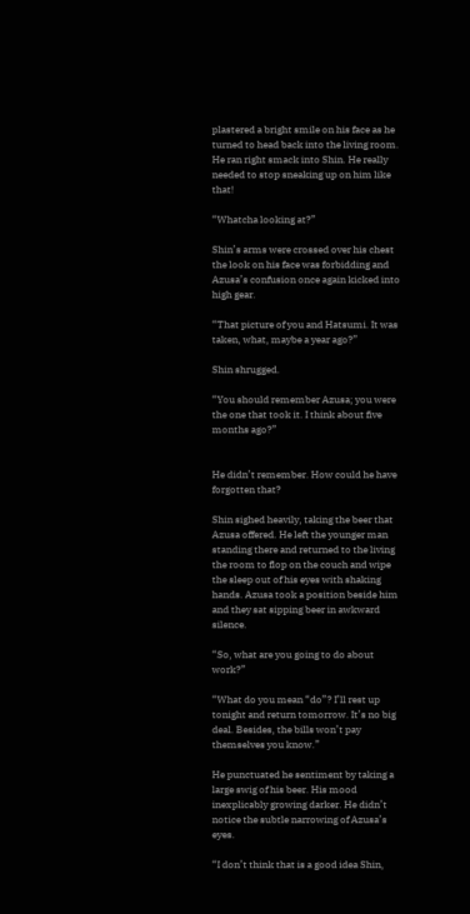plastered a bright smile on his face as he turned to head back into the living room. He ran right smack into Shin. He really needed to stop sneaking up on him like that!

“Whatcha looking at?”

Shin’s arms were crossed over his chest the look on his face was forbidding and Azusa’s confusion once again kicked into high gear.

“That picture of you and Hatsumi. It was taken, what, maybe a year ago?”

Shin shrugged.

“You should remember Azusa; you were the one that took it. I think about five months ago?”


He didn’t remember. How could he have forgotten that?

Shin sighed heavily, taking the beer that Azusa offered. He left the younger man standing there and returned to the living the room to flop on the couch and wipe the sleep out of his eyes with shaking hands. Azusa took a position beside him and they sat sipping beer in awkward silence.

“So, what are you going to do about work?”

“What do you mean “do”? I’ll rest up tonight and return tomorrow. It’s no big deal. Besides, the bills won’t pay themselves you know.”

He punctuated he sentiment by taking a large swig of his beer. His mood inexplicably growing darker. He didn’t notice the subtle narrowing of Azusa’s eyes.

“I don’t think that is a good idea Shin,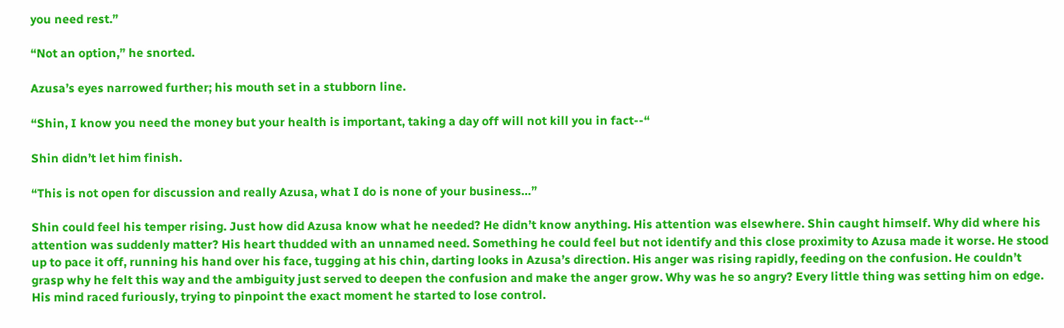you need rest.”

“Not an option,” he snorted.

Azusa’s eyes narrowed further; his mouth set in a stubborn line.

“Shin, I know you need the money but your health is important, taking a day off will not kill you in fact--“

Shin didn’t let him finish.

“This is not open for discussion and really Azusa, what I do is none of your business…”

Shin could feel his temper rising. Just how did Azusa know what he needed? He didn’t know anything. His attention was elsewhere. Shin caught himself. Why did where his attention was suddenly matter? His heart thudded with an unnamed need. Something he could feel but not identify and this close proximity to Azusa made it worse. He stood up to pace it off, running his hand over his face, tugging at his chin, darting looks in Azusa’s direction. His anger was rising rapidly, feeding on the confusion. He couldn’t grasp why he felt this way and the ambiguity just served to deepen the confusion and make the anger grow. Why was he so angry? Every little thing was setting him on edge. His mind raced furiously, trying to pinpoint the exact moment he started to lose control.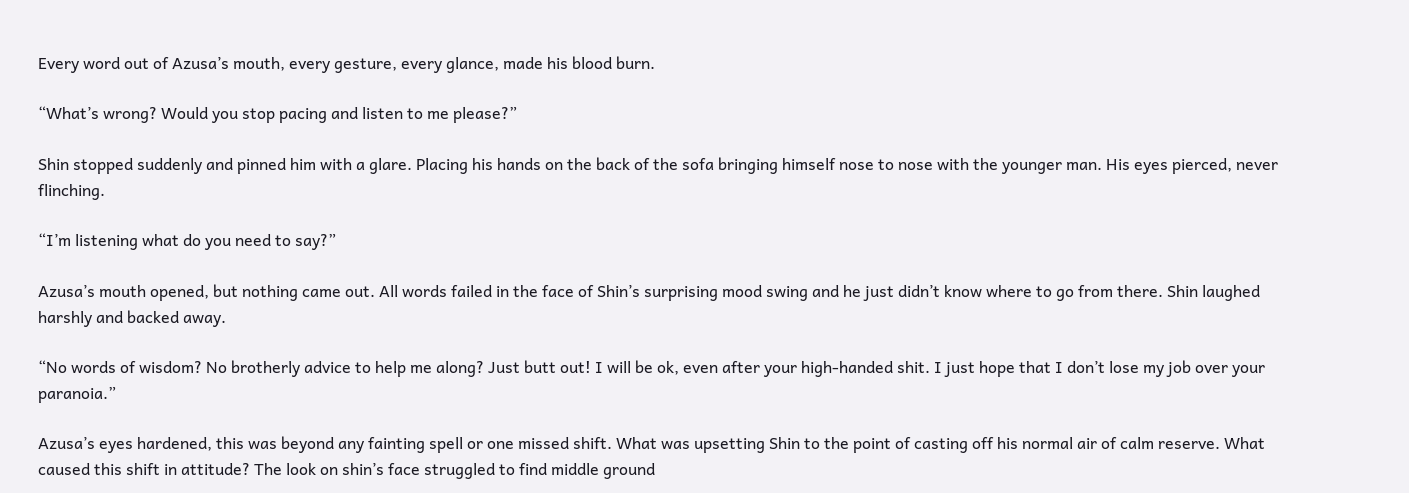Every word out of Azusa’s mouth, every gesture, every glance, made his blood burn.

“What’s wrong? Would you stop pacing and listen to me please?”

Shin stopped suddenly and pinned him with a glare. Placing his hands on the back of the sofa bringing himself nose to nose with the younger man. His eyes pierced, never flinching.

“I’m listening what do you need to say?”

Azusa’s mouth opened, but nothing came out. All words failed in the face of Shin’s surprising mood swing and he just didn’t know where to go from there. Shin laughed harshly and backed away.

“No words of wisdom? No brotherly advice to help me along? Just butt out! I will be ok, even after your high-handed shit. I just hope that I don’t lose my job over your paranoia.”

Azusa’s eyes hardened, this was beyond any fainting spell or one missed shift. What was upsetting Shin to the point of casting off his normal air of calm reserve. What caused this shift in attitude? The look on shin’s face struggled to find middle ground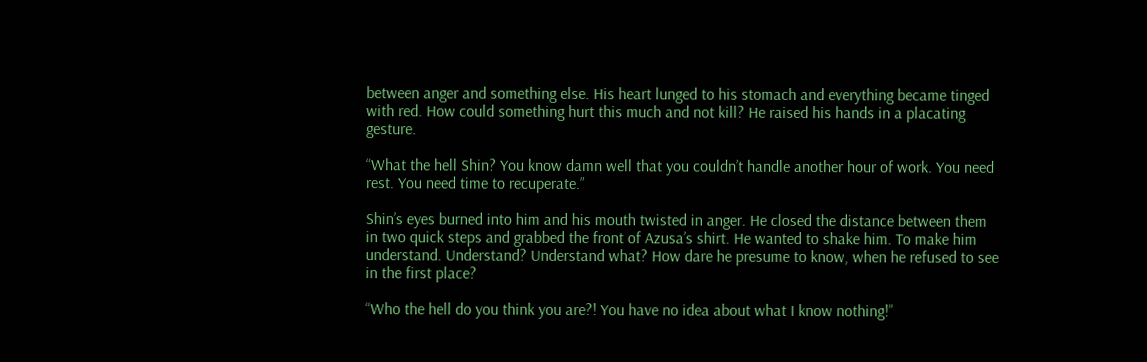between anger and something else. His heart lunged to his stomach and everything became tinged with red. How could something hurt this much and not kill? He raised his hands in a placating gesture.

“What the hell Shin? You know damn well that you couldn’t handle another hour of work. You need rest. You need time to recuperate.”

Shin’s eyes burned into him and his mouth twisted in anger. He closed the distance between them in two quick steps and grabbed the front of Azusa’s shirt. He wanted to shake him. To make him understand. Understand? Understand what? How dare he presume to know, when he refused to see in the first place?

“Who the hell do you think you are?! You have no idea about what I know nothing!”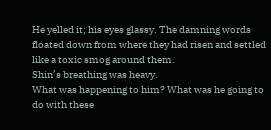He yelled it; his eyes glassy. The damning words floated down from where they had risen and settled like a toxic smog around them.
Shin’s breathing was heavy.
What was happening to him? What was he going to do with these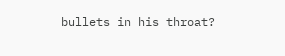bullets in his throat?